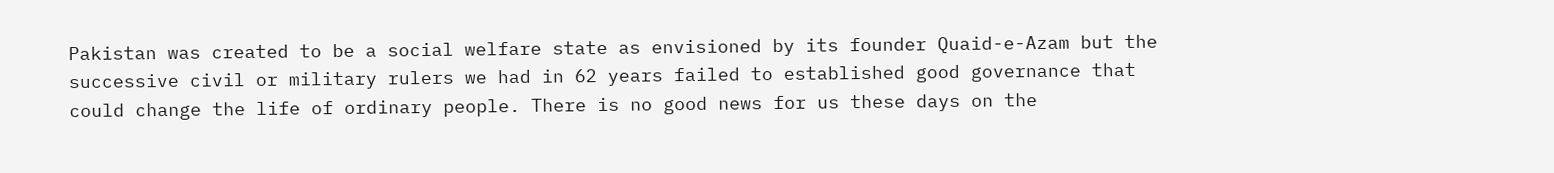Pakistan was created to be a social welfare state as envisioned by its founder Quaid-e-Azam but the successive civil or military rulers we had in 62 years failed to established good governance that could change the life of ordinary people. There is no good news for us these days on the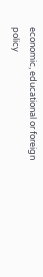economic, educational or foreign policy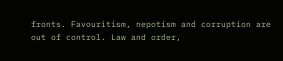fronts. Favouritism, nepotism and corruption are out of control. Law and order,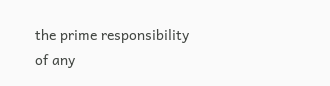the prime responsibility of any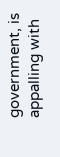government, is appalling with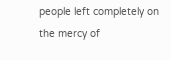people left completely on the mercy of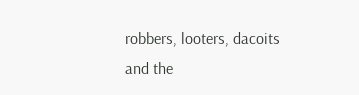robbers, looters, dacoits and the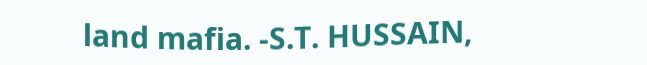land mafia. -S.T. HUSSAIN,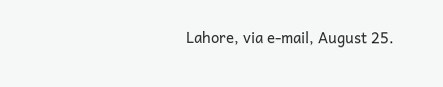Lahore, via e-mail, August 25.